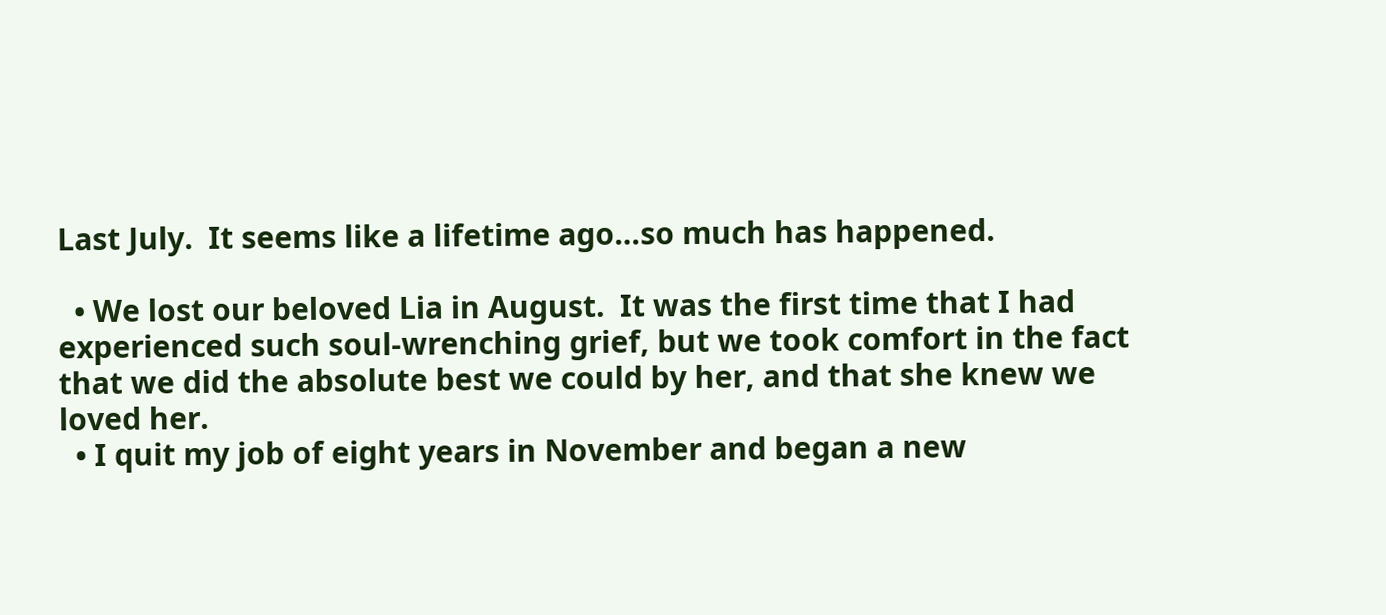Last July.  It seems like a lifetime ago…so much has happened.

  • We lost our beloved Lia in August.  It was the first time that I had experienced such soul-wrenching grief, but we took comfort in the fact that we did the absolute best we could by her, and that she knew we loved her.
  • I quit my job of eight years in November and began a new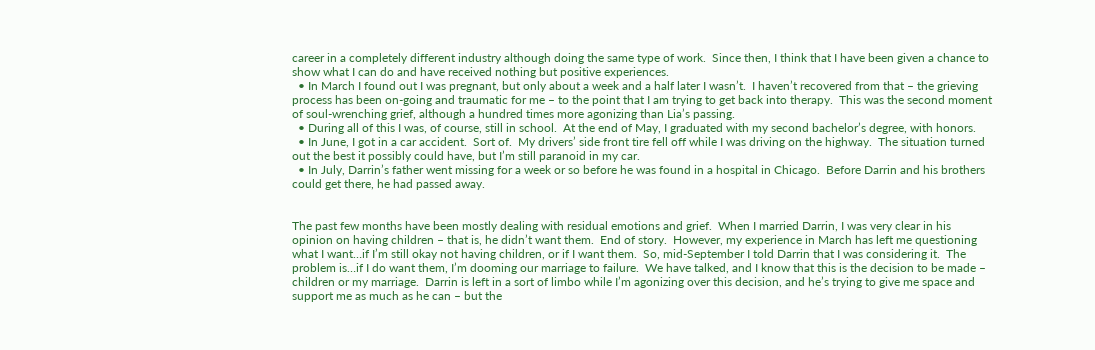career in a completely different industry although doing the same type of work.  Since then, I think that I have been given a chance to show what I can do and have received nothing but positive experiences.
  • In March I found out I was pregnant, but only about a week and a half later I wasn’t.  I haven’t recovered from that – the grieving process has been on-going and traumatic for me – to the point that I am trying to get back into therapy.  This was the second moment of soul-wrenching grief, although a hundred times more agonizing than Lia’s passing.
  • During all of this I was, of course, still in school.  At the end of May, I graduated with my second bachelor’s degree, with honors.
  • In June, I got in a car accident.  Sort of.  My drivers’ side front tire fell off while I was driving on the highway.  The situation turned out the best it possibly could have, but I’m still paranoid in my car.
  • In July, Darrin’s father went missing for a week or so before he was found in a hospital in Chicago.  Before Darrin and his brothers could get there, he had passed away.


The past few months have been mostly dealing with residual emotions and grief.  When I married Darrin, I was very clear in his opinion on having children – that is, he didn’t want them.  End of story.  However, my experience in March has left me questioning what I want…if I’m still okay not having children, or if I want them.  So, mid-September I told Darrin that I was considering it.  The problem is…if I do want them, I’m dooming our marriage to failure.  We have talked, and I know that this is the decision to be made – children or my marriage.  Darrin is left in a sort of limbo while I’m agonizing over this decision, and he’s trying to give me space and support me as much as he can – but the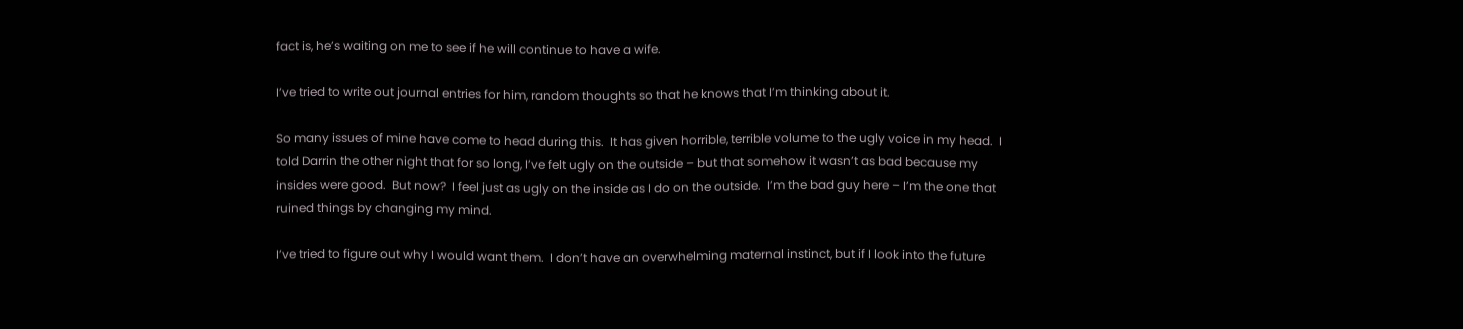fact is, he’s waiting on me to see if he will continue to have a wife.

I’ve tried to write out journal entries for him, random thoughts so that he knows that I’m thinking about it.

So many issues of mine have come to head during this.  It has given horrible, terrible volume to the ugly voice in my head.  I told Darrin the other night that for so long, I’ve felt ugly on the outside – but that somehow it wasn’t as bad because my insides were good.  But now?  I feel just as ugly on the inside as I do on the outside.  I’m the bad guy here – I’m the one that ruined things by changing my mind.

I’ve tried to figure out why I would want them.  I don’t have an overwhelming maternal instinct, but if I look into the future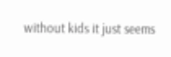without kids it just seems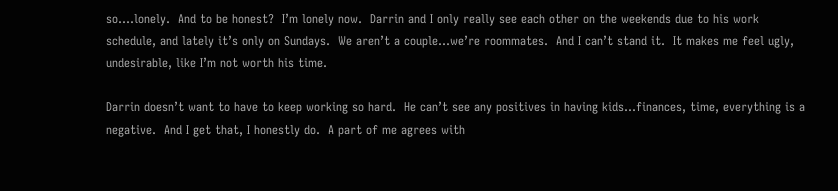so….lonely.  And to be honest?  I’m lonely now.  Darrin and I only really see each other on the weekends due to his work schedule, and lately it’s only on Sundays.  We aren’t a couple…we’re roommates.  And I can’t stand it.  It makes me feel ugly, undesirable, like I’m not worth his time.

Darrin doesn’t want to have to keep working so hard.  He can’t see any positives in having kids…finances, time, everything is a negative.  And I get that, I honestly do.  A part of me agrees with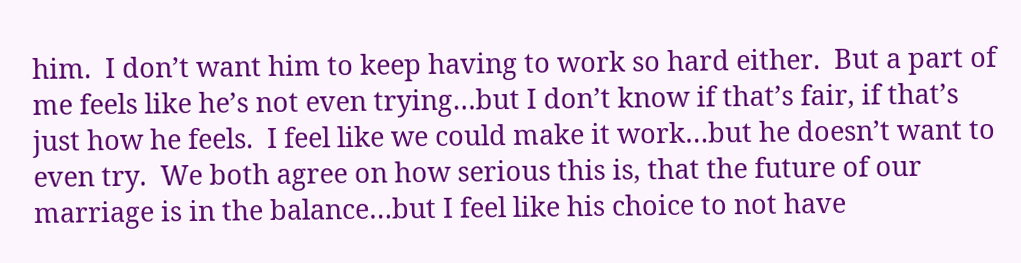him.  I don’t want him to keep having to work so hard either.  But a part of me feels like he’s not even trying…but I don’t know if that’s fair, if that’s just how he feels.  I feel like we could make it work…but he doesn’t want to even try.  We both agree on how serious this is, that the future of our marriage is in the balance…but I feel like his choice to not have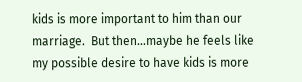kids is more important to him than our marriage.  But then…maybe he feels like my possible desire to have kids is more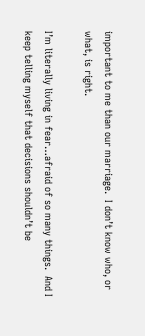important to me than our marriage.  I don’t know who, or what, is right.

I’m literally living in fear…afraid of so many things.  And I keep telling myself that decisions shouldn’t be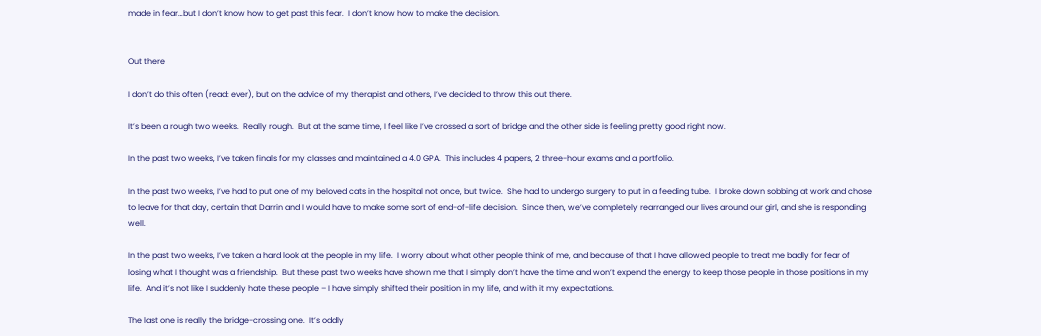made in fear…but I don’t know how to get past this fear.  I don’t know how to make the decision.


Out there

I don’t do this often (read: ever), but on the advice of my therapist and others, I’ve decided to throw this out there.

It’s been a rough two weeks.  Really rough.  But at the same time, I feel like I’ve crossed a sort of bridge and the other side is feeling pretty good right now.

In the past two weeks, I’ve taken finals for my classes and maintained a 4.0 GPA.  This includes 4 papers, 2 three-hour exams and a portfolio.

In the past two weeks, I’ve had to put one of my beloved cats in the hospital not once, but twice.  She had to undergo surgery to put in a feeding tube.  I broke down sobbing at work and chose to leave for that day, certain that Darrin and I would have to make some sort of end-of-life decision.  Since then, we’ve completely rearranged our lives around our girl, and she is responding well.

In the past two weeks, I’ve taken a hard look at the people in my life.  I worry about what other people think of me, and because of that I have allowed people to treat me badly for fear of losing what I thought was a friendship.  But these past two weeks have shown me that I simply don’t have the time and won’t expend the energy to keep those people in those positions in my life.  And it’s not like I suddenly hate these people – I have simply shifted their position in my life, and with it my expectations.

The last one is really the bridge-crossing one.  It’s oddly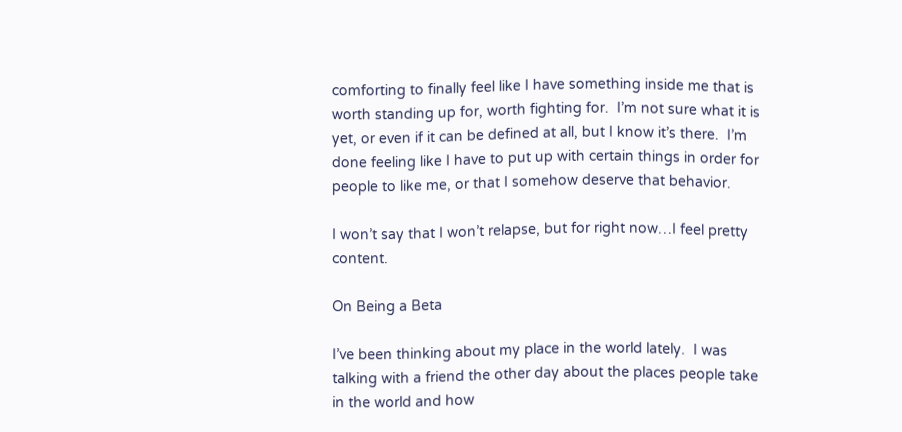comforting to finally feel like I have something inside me that is worth standing up for, worth fighting for.  I’m not sure what it is yet, or even if it can be defined at all, but I know it’s there.  I’m done feeling like I have to put up with certain things in order for people to like me, or that I somehow deserve that behavior.

I won’t say that I won’t relapse, but for right now…I feel pretty content.

On Being a Beta

I’ve been thinking about my place in the world lately.  I was talking with a friend the other day about the places people take in the world and how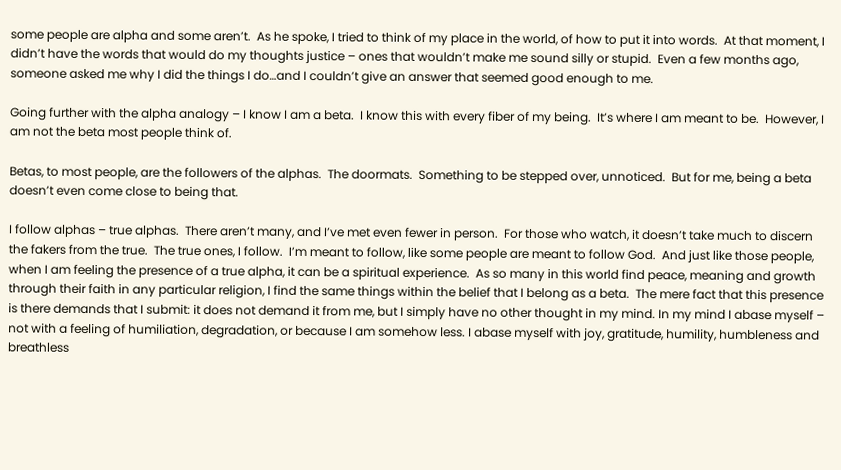some people are alpha and some aren’t.  As he spoke, I tried to think of my place in the world, of how to put it into words.  At that moment, I didn’t have the words that would do my thoughts justice – ones that wouldn’t make me sound silly or stupid.  Even a few months ago, someone asked me why I did the things I do…and I couldn’t give an answer that seemed good enough to me.

Going further with the alpha analogy – I know I am a beta.  I know this with every fiber of my being.  It’s where I am meant to be.  However, I am not the beta most people think of.

Betas, to most people, are the followers of the alphas.  The doormats.  Something to be stepped over, unnoticed.  But for me, being a beta doesn’t even come close to being that.

I follow alphas – true alphas.  There aren’t many, and I’ve met even fewer in person.  For those who watch, it doesn’t take much to discern the fakers from the true.  The true ones, I follow.  I’m meant to follow, like some people are meant to follow God.  And just like those people, when I am feeling the presence of a true alpha, it can be a spiritual experience.  As so many in this world find peace, meaning and growth through their faith in any particular religion, I find the same things within the belief that I belong as a beta.  The mere fact that this presence is there demands that I submit: it does not demand it from me, but I simply have no other thought in my mind. In my mind I abase myself – not with a feeling of humiliation, degradation, or because I am somehow less. I abase myself with joy, gratitude, humility, humbleness and breathless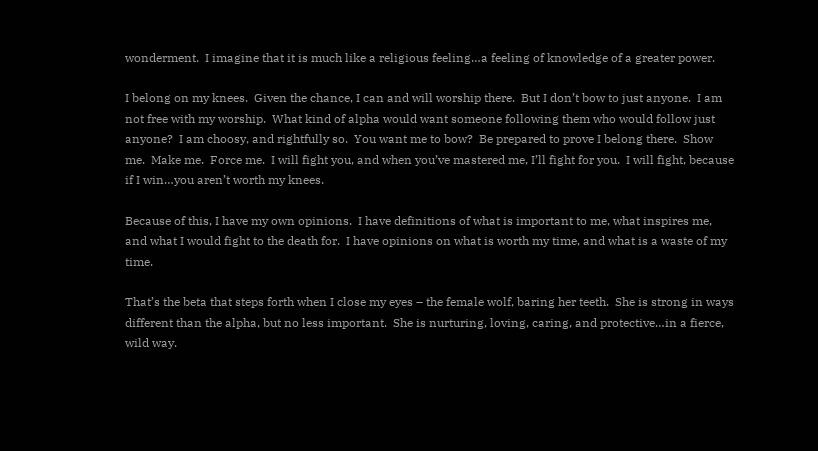wonderment.  I imagine that it is much like a religious feeling…a feeling of knowledge of a greater power.

I belong on my knees.  Given the chance, I can and will worship there.  But I don’t bow to just anyone.  I am not free with my worship.  What kind of alpha would want someone following them who would follow just anyone?  I am choosy, and rightfully so.  You want me to bow?  Be prepared to prove I belong there.  Show me.  Make me.  Force me.  I will fight you, and when you’ve mastered me, I’ll fight for you.  I will fight, because if I win…you aren’t worth my knees.

Because of this, I have my own opinions.  I have definitions of what is important to me, what inspires me, and what I would fight to the death for.  I have opinions on what is worth my time, and what is a waste of my time.

That’s the beta that steps forth when I close my eyes – the female wolf, baring her teeth.  She is strong in ways different than the alpha, but no less important.  She is nurturing, loving, caring, and protective…in a fierce, wild way.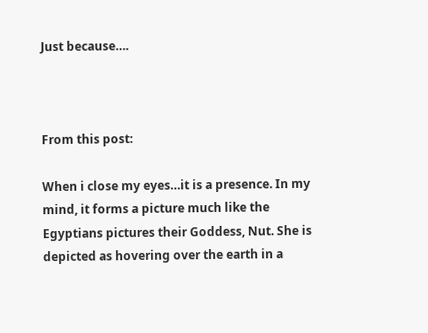Just because….



From this post:

When i close my eyes…it is a presence. In my mind, it forms a picture much like the Egyptians pictures their Goddess, Nut. She is depicted as hovering over the earth in a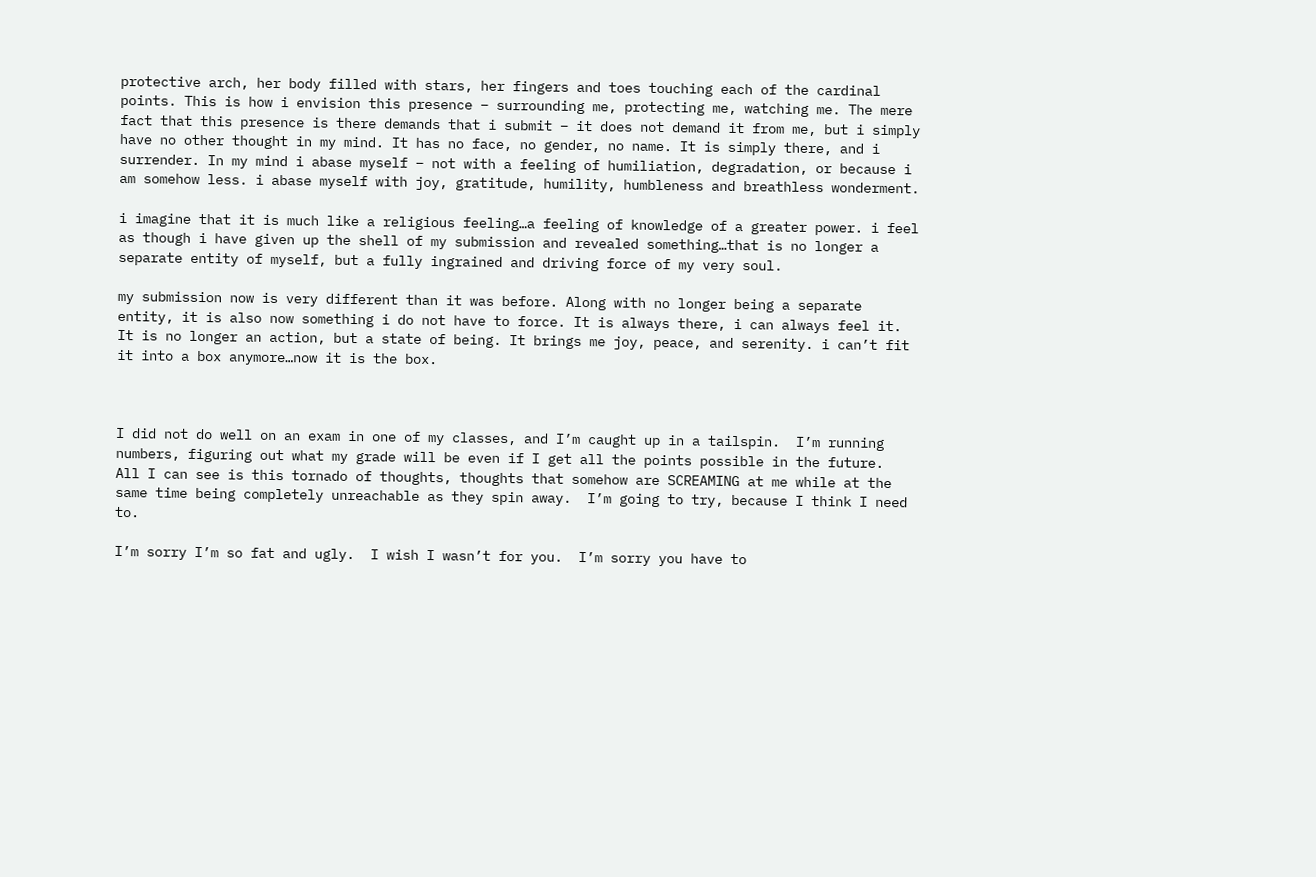protective arch, her body filled with stars, her fingers and toes touching each of the cardinal points. This is how i envision this presence – surrounding me, protecting me, watching me. The mere fact that this presence is there demands that i submit – it does not demand it from me, but i simply have no other thought in my mind. It has no face, no gender, no name. It is simply there, and i surrender. In my mind i abase myself – not with a feeling of humiliation, degradation, or because i am somehow less. i abase myself with joy, gratitude, humility, humbleness and breathless wonderment.

i imagine that it is much like a religious feeling…a feeling of knowledge of a greater power. i feel as though i have given up the shell of my submission and revealed something…that is no longer a separate entity of myself, but a fully ingrained and driving force of my very soul.

my submission now is very different than it was before. Along with no longer being a separate entity, it is also now something i do not have to force. It is always there, i can always feel it. It is no longer an action, but a state of being. It brings me joy, peace, and serenity. i can’t fit it into a box anymore…now it is the box.



I did not do well on an exam in one of my classes, and I’m caught up in a tailspin.  I’m running numbers, figuring out what my grade will be even if I get all the points possible in the future.  All I can see is this tornado of thoughts, thoughts that somehow are SCREAMING at me while at the same time being completely unreachable as they spin away.  I’m going to try, because I think I need to.

I’m sorry I’m so fat and ugly.  I wish I wasn’t for you.  I’m sorry you have to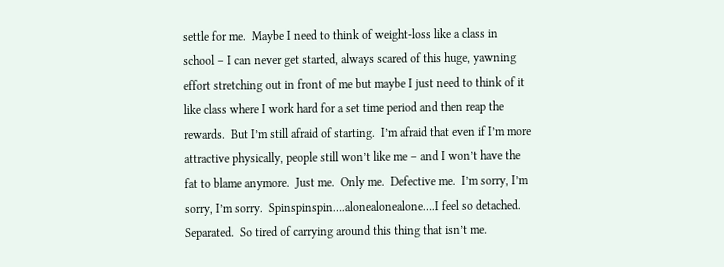settle for me.  Maybe I need to think of weight-loss like a class in school – I can never get started, always scared of this huge, yawning effort stretching out in front of me but maybe I just need to think of it like class where I work hard for a set time period and then reap the rewards.  But I’m still afraid of starting.  I’m afraid that even if I’m more attractive physically, people still won’t like me – and I won’t have the fat to blame anymore.  Just me.  Only me.  Defective me.  I’m sorry, I’m sorry, I’m sorry.  Spinspinspin….alonealonealone….I feel so detached.  Separated.  So tired of carrying around this thing that isn’t me.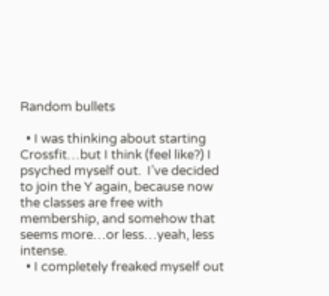Random bullets

  • I was thinking about starting Crossfit…but I think (feel like?) I psyched myself out.  I’ve decided to join the Y again, because now the classes are free with membership, and somehow that seems more…or less…yeah, less intense.
  • I completely freaked myself out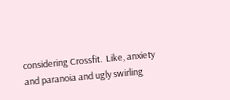considering Crossfit.  Like, anxiety and paranoia and ugly swirling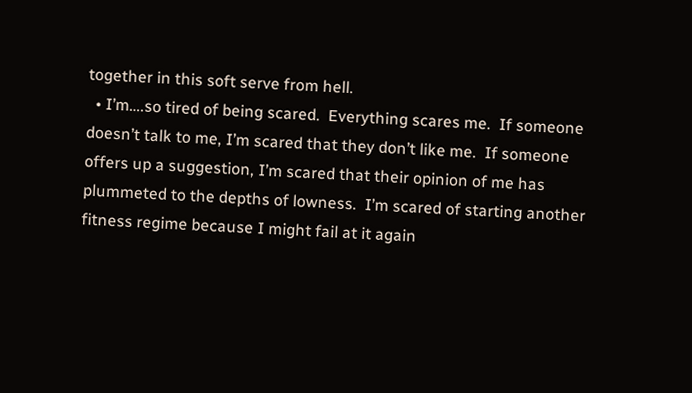together in this soft serve from hell.
  • I’m….so tired of being scared.  Everything scares me.  If someone doesn’t talk to me, I’m scared that they don’t like me.  If someone offers up a suggestion, I’m scared that their opinion of me has plummeted to the depths of lowness.  I’m scared of starting another fitness regime because I might fail at it again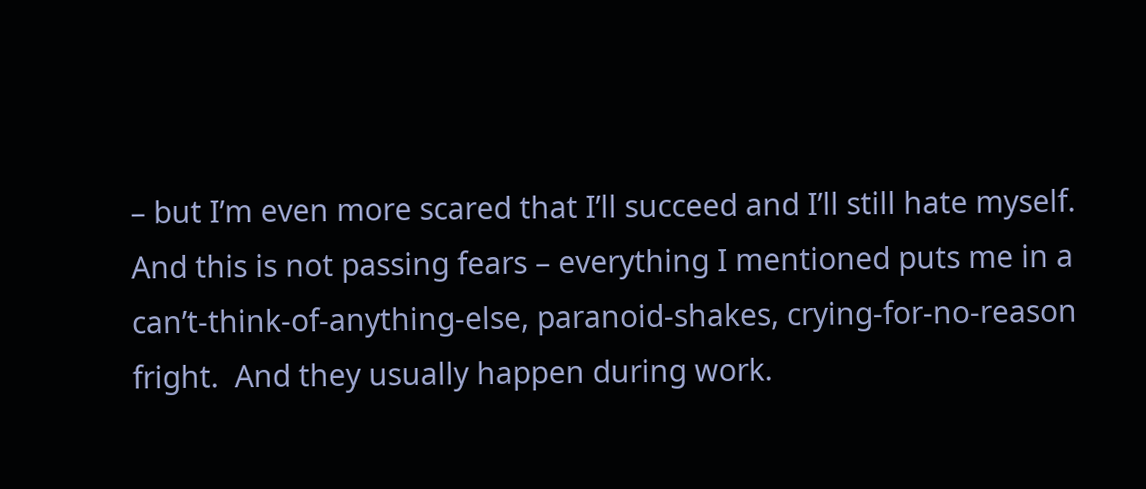– but I’m even more scared that I’ll succeed and I’ll still hate myself.  And this is not passing fears – everything I mentioned puts me in a can’t-think-of-anything-else, paranoid-shakes, crying-for-no-reason fright.  And they usually happen during work.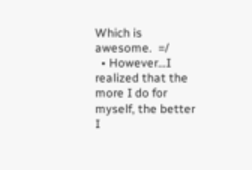Which is awesome.  =/
  • However…I realized that the more I do for myself, the better I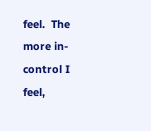feel.  The more in-control I feel,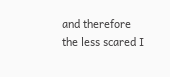and therefore the less scared I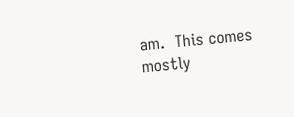am.  This comes mostly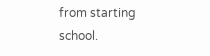from starting school.